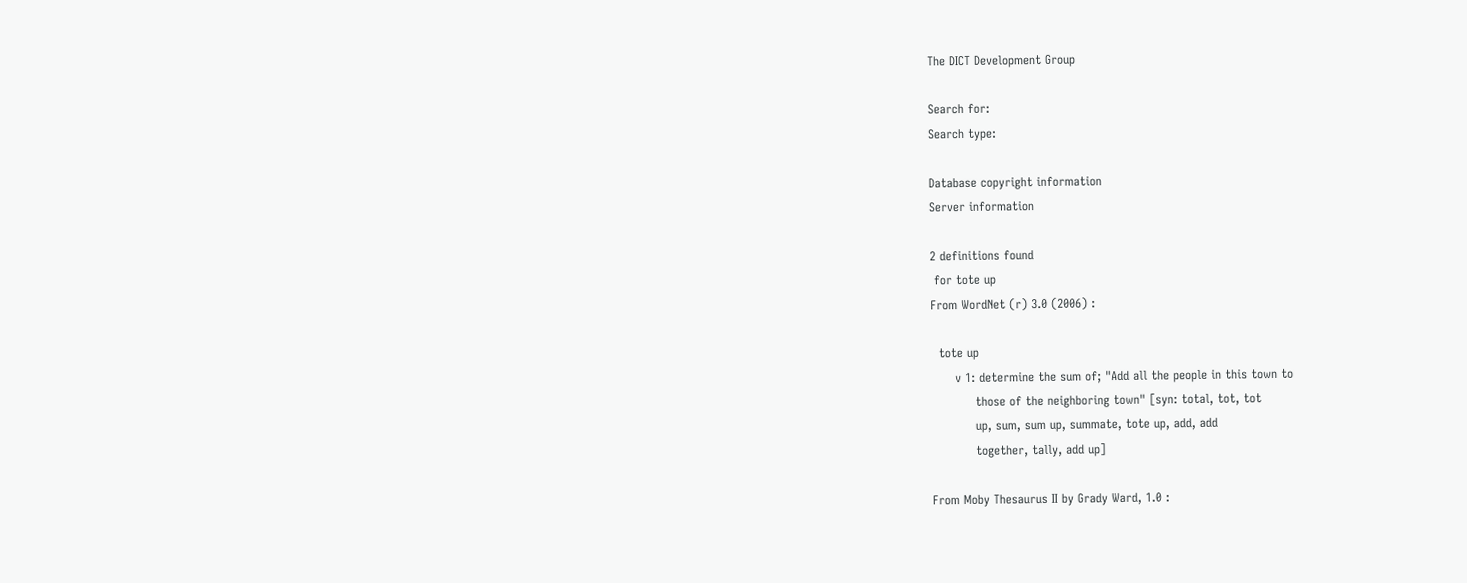The DICT Development Group

Search for:
Search type:

Database copyright information
Server information

2 definitions found
 for tote up
From WordNet (r) 3.0 (2006) :

  tote up
      v 1: determine the sum of; "Add all the people in this town to
           those of the neighboring town" [syn: total, tot, tot
           up, sum, sum up, summate, tote up, add, add
           together, tally, add up]

From Moby Thesaurus II by Grady Ward, 1.0 :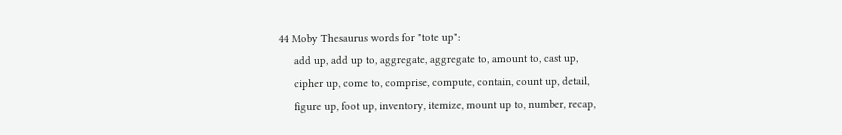44 Moby Thesaurus words for "tote up":
     add up, add up to, aggregate, aggregate to, amount to, cast up,
     cipher up, come to, comprise, compute, contain, count up, detail,
     figure up, foot up, inventory, itemize, mount up to, number, recap,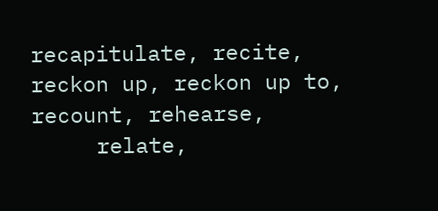recapitulate, recite, reckon up, reckon up to, recount, rehearse,
     relate,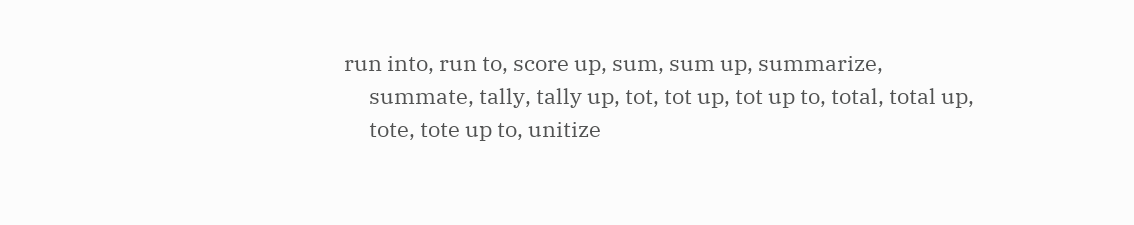run into, run to, score up, sum, sum up, summarize,
     summate, tally, tally up, tot, tot up, tot up to, total, total up,
     tote, tote up to, unitize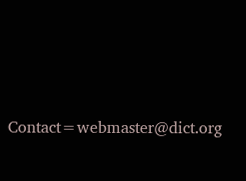Contact=webmaster@dict.org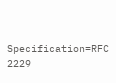Specification=RFC 2229